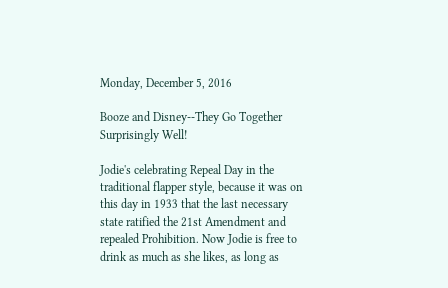Monday, December 5, 2016

Booze and Disney--They Go Together Surprisingly Well!

Jodie's celebrating Repeal Day in the traditional flapper style, because it was on this day in 1933 that the last necessary state ratified the 21st Amendment and repealed Prohibition. Now Jodie is free to drink as much as she likes, as long as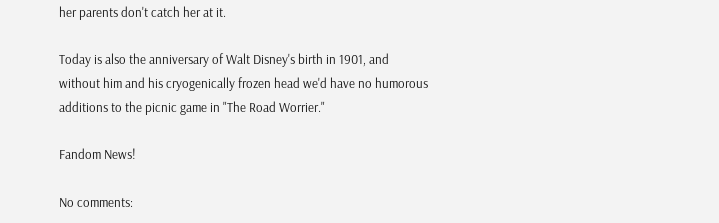her parents don't catch her at it.

Today is also the anniversary of Walt Disney's birth in 1901, and without him and his cryogenically frozen head we'd have no humorous additions to the picnic game in "The Road Worrier."

Fandom News!

No comments: